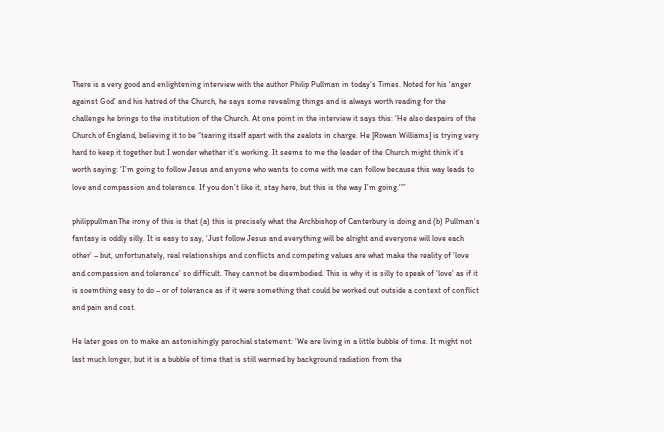There is a very good and enlightening interview with the author Philip Pullman in today’s Times. Noted for his ‘anger against God’ and his hatred of the Church, he says some revealing things and is always worth reading for the challenge he brings to the institution of the Church. At one point in the interview it says this: ‘He also despairs of the Church of England, believing it to be “tearing itself apart with the zealots in charge. He [Rowan Williams] is trying very hard to keep it together but I wonder whether it’s working. It seems to me the leader of the Church might think it’s worth saying: ‘I’m going to follow Jesus and anyone who wants to come with me can follow because this way leads to love and compassion and tolerance. If you don’t like it, stay here, but this is the way I’m going.’”’

philippullmanThe irony of this is that (a) this is precisely what the Archbishop of Canterbury is doing and (b) Pullman’s fantasy is oddly silly. It is easy to say, ‘Just follow Jesus and everything will be alright and everyone will love each other’ – but, unfortunately, real relationships and conflicts and competing values are what make the reality of ‘love and compassion and tolerance’ so difficult. They cannot be disembodied. This is why it is silly to speak of ‘love’ as if it is soemthing easy to do – or of tolerance as if it were something that could be worked out outside a context of conflict and pain and cost.

He later goes on to make an astonishingly parochial statement: ‘We are living in a little bubble of time. It might not last much longer, but it is a bubble of time that is still warmed by background radiation from the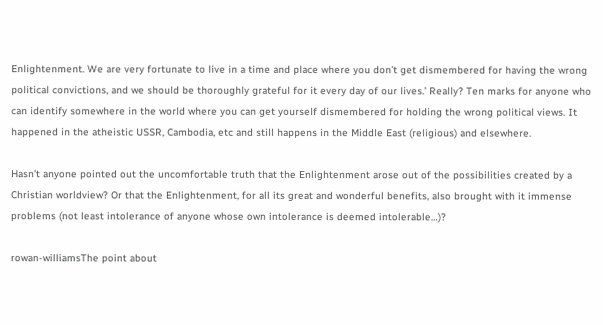Enlightenment. We are very fortunate to live in a time and place where you don’t get dismembered for having the wrong political convictions, and we should be thoroughly grateful for it every day of our lives.’ Really? Ten marks for anyone who can identify somewhere in the world where you can get yourself dismembered for holding the wrong political views. It happened in the atheistic USSR, Cambodia, etc and still happens in the Middle East (religious) and elsewhere.

Hasn’t anyone pointed out the uncomfortable truth that the Enlightenment arose out of the possibilities created by a Christian worldview? Or that the Enlightenment, for all its great and wonderful benefits, also brought with it immense problems (not least intolerance of anyone whose own intolerance is deemed intolerable…)?

rowan-williamsThe point about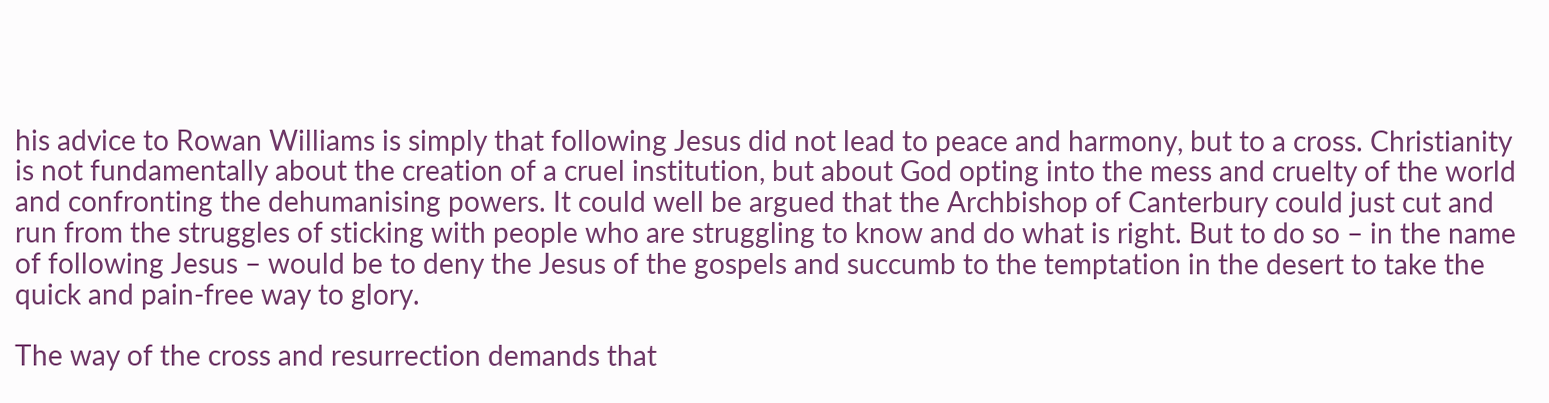his advice to Rowan Williams is simply that following Jesus did not lead to peace and harmony, but to a cross. Christianity is not fundamentally about the creation of a cruel institution, but about God opting into the mess and cruelty of the world and confronting the dehumanising powers. It could well be argued that the Archbishop of Canterbury could just cut and run from the struggles of sticking with people who are struggling to know and do what is right. But to do so – in the name of following Jesus – would be to deny the Jesus of the gospels and succumb to the temptation in the desert to take the quick and pain-free way to glory.

The way of the cross and resurrection demands that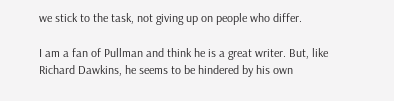we stick to the task, not giving up on people who differ.

I am a fan of Pullman and think he is a great writer. But, like Richard Dawkins, he seems to be hindered by his own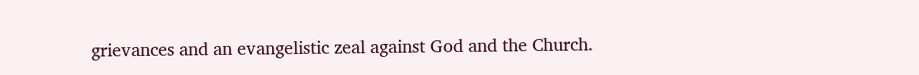grievances and an evangelistic zeal against God and the Church.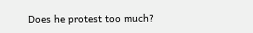Does he protest too much?